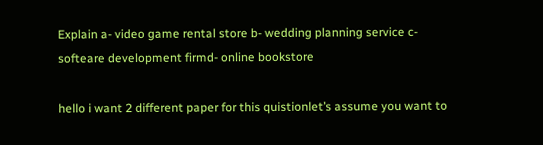Explain a- video game rental store b- wedding planning service c- softeare development firmd- online bookstore

hello i want 2 different paper for this quistionlet’s assume you want to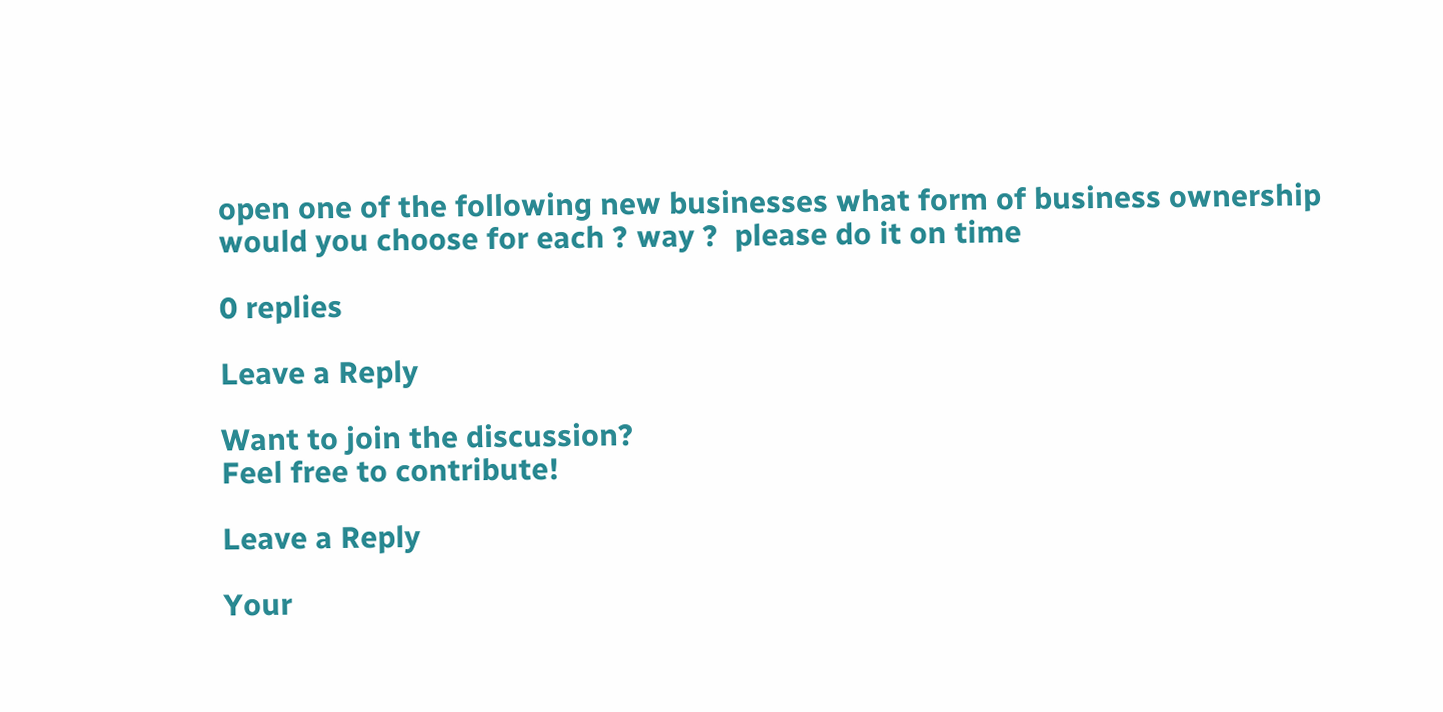open one of the following new businesses what form of business ownership would you choose for each ? way ?  please do it on time

0 replies

Leave a Reply

Want to join the discussion?
Feel free to contribute!

Leave a Reply

Your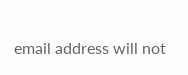email address will not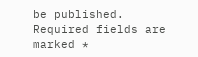be published. Required fields are marked *